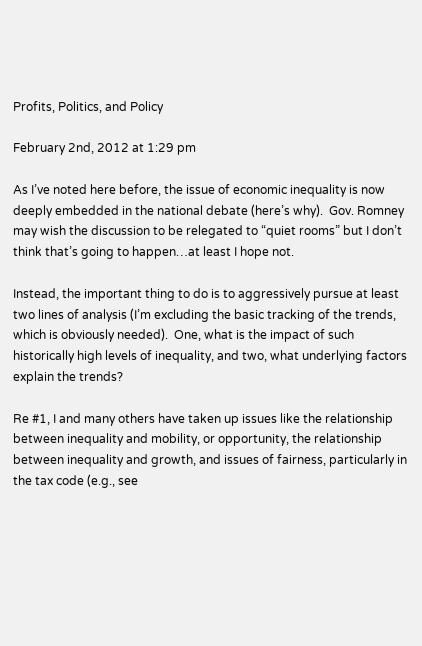Profits, Politics, and Policy

February 2nd, 2012 at 1:29 pm

As I’ve noted here before, the issue of economic inequality is now deeply embedded in the national debate (here’s why).  Gov. Romney may wish the discussion to be relegated to “quiet rooms” but I don’t think that’s going to happen…at least I hope not.

Instead, the important thing to do is to aggressively pursue at least two lines of analysis (I’m excluding the basic tracking of the trends, which is obviously needed).  One, what is the impact of such historically high levels of inequality, and two, what underlying factors explain the trends?

Re #1, I and many others have taken up issues like the relationship between inequality and mobility, or opportunity, the relationship between inequality and growth, and issues of fairness, particularly in the tax code (e.g., see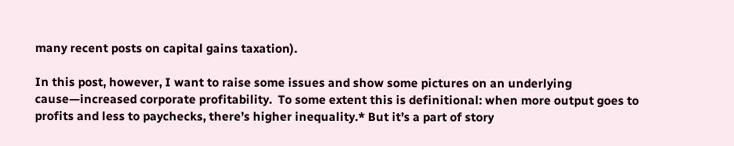many recent posts on capital gains taxation).

In this post, however, I want to raise some issues and show some pictures on an underlying cause—increased corporate profitability.  To some extent this is definitional: when more output goes to profits and less to paychecks, there’s higher inequality.* But it’s a part of story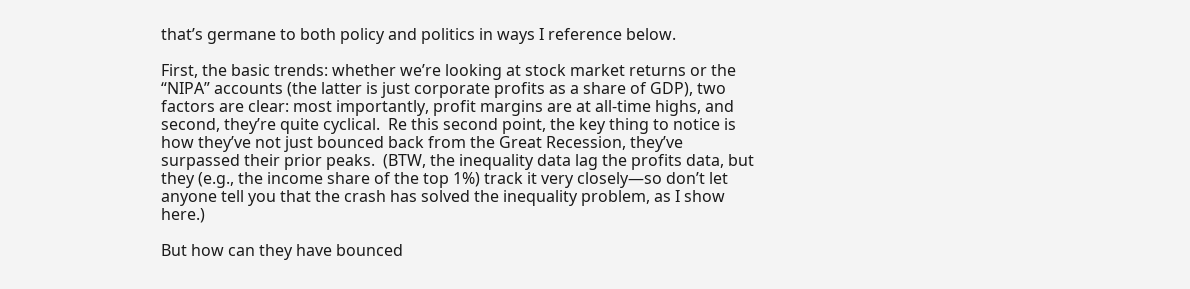that’s germane to both policy and politics in ways I reference below.

First, the basic trends: whether we’re looking at stock market returns or the “NIPA” accounts (the latter is just corporate profits as a share of GDP), two factors are clear: most importantly, profit margins are at all-time highs, and second, they’re quite cyclical.  Re this second point, the key thing to notice is how they’ve not just bounced back from the Great Recession, they’ve surpassed their prior peaks.  (BTW, the inequality data lag the profits data, but they (e.g., the income share of the top 1%) track it very closely—so don’t let anyone tell you that the crash has solved the inequality problem, as I show here.)

But how can they have bounced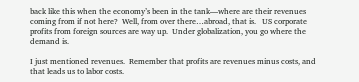back like this when the economy’s been in the tank—where are their revenues coming from if not here?  Well, from over there…abroad, that is.   US corporate profits from foreign sources are way up.  Under globalization, you go where the demand is.

I just mentioned revenues.  Remember that profits are revenues minus costs, and that leads us to labor costs.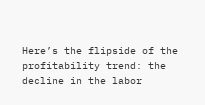Here’s the flipside of the profitability trend: the decline in the labor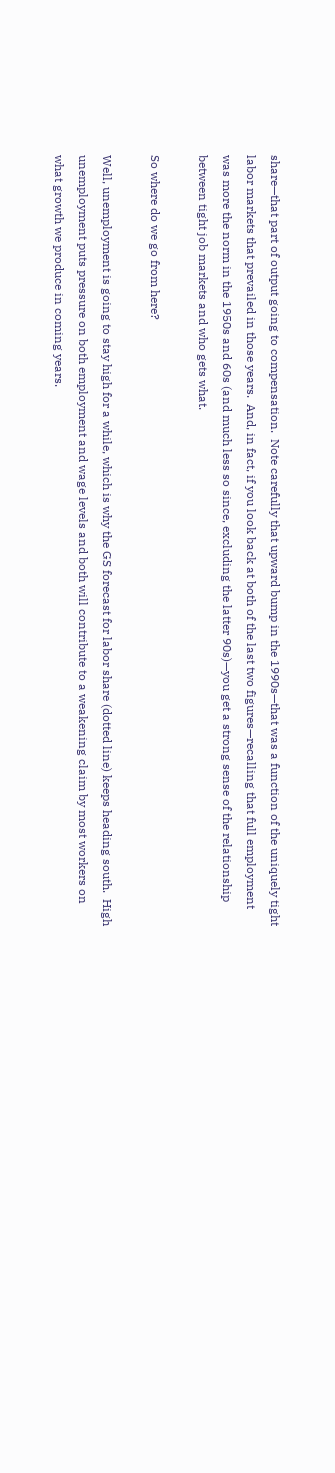share—that part of output going to compensation.  Note carefully that upward bump in the 1990s—that was a function of the uniquely tight labor markets that prevailed in those years.  And, in fact, if you look back at both of the last two figures—recalling that full employment was more the norm in the 1950s and 60s (and much less so since, excluding the latter 90s)—you get a strong sense of the relationship between tight job markets and who gets what.

So where do we go from here?

Well, unemployment is going to stay high for a while, which is why the GS forecast for labor share (dotted line) keeps heading south.  High unemployment puts pressure on both employment and wage levels and both will contribute to a weakening claim by most workers on what growth we produce in coming years.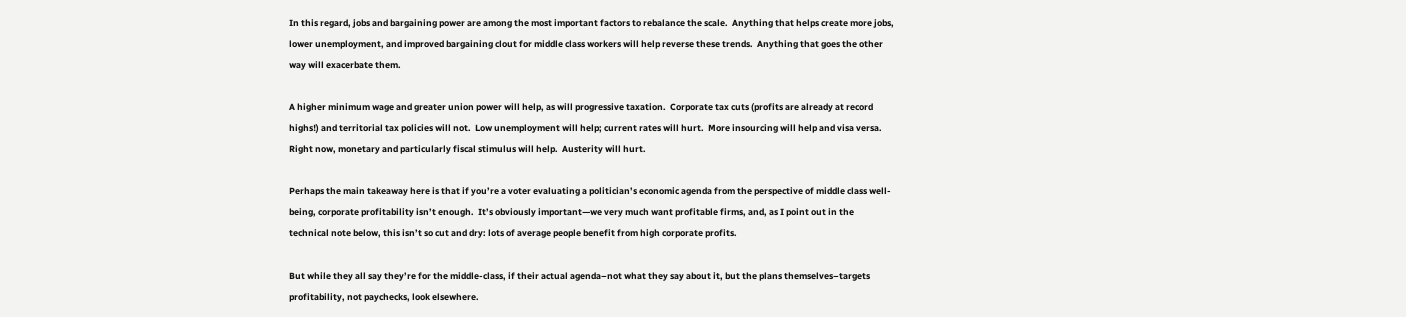In this regard, jobs and bargaining power are among the most important factors to rebalance the scale.  Anything that helps create more jobs, lower unemployment, and improved bargaining clout for middle class workers will help reverse these trends.  Anything that goes the other way will exacerbate them.

A higher minimum wage and greater union power will help, as will progressive taxation.  Corporate tax cuts (profits are already at record highs!) and territorial tax policies will not.  Low unemployment will help; current rates will hurt.  More insourcing will help and visa versa.  Right now, monetary and particularly fiscal stimulus will help.  Austerity will hurt.

Perhaps the main takeaway here is that if you’re a voter evaluating a politician’s economic agenda from the perspective of middle class well-being, corporate profitability isn’t enough.  It’s obviously important—we very much want profitable firms, and, as I point out in the technical note below, this isn’t so cut and dry: lots of average people benefit from high corporate profits.

But while they all say they’re for the middle-class, if their actual agenda–not what they say about it, but the plans themselves–targets profitability, not paychecks, look elsewhere.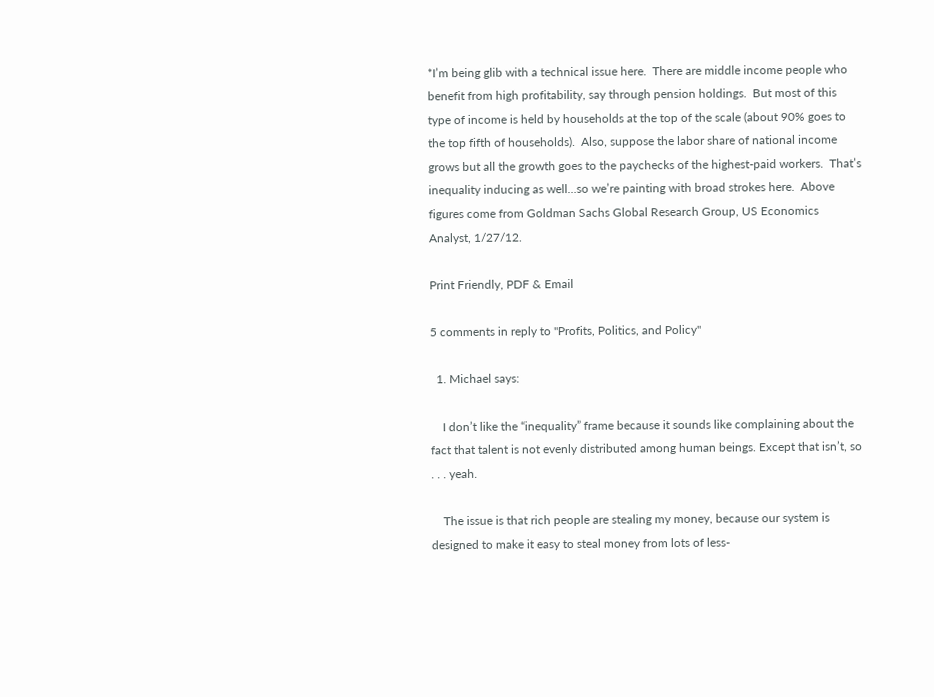*I’m being glib with a technical issue here.  There are middle income people who benefit from high profitability, say through pension holdings.  But most of this type of income is held by households at the top of the scale (about 90% goes to the top fifth of households).  Also, suppose the labor share of national income grows but all the growth goes to the paychecks of the highest-paid workers.  That’s inequality inducing as well…so we’re painting with broad strokes here.  Above figures come from Goldman Sachs Global Research Group, US Economics Analyst, 1/27/12.

Print Friendly, PDF & Email

5 comments in reply to "Profits, Politics, and Policy"

  1. Michael says:

    I don’t like the “inequality” frame because it sounds like complaining about the fact that talent is not evenly distributed among human beings. Except that isn’t, so . . . yeah.

    The issue is that rich people are stealing my money, because our system is designed to make it easy to steal money from lots of less-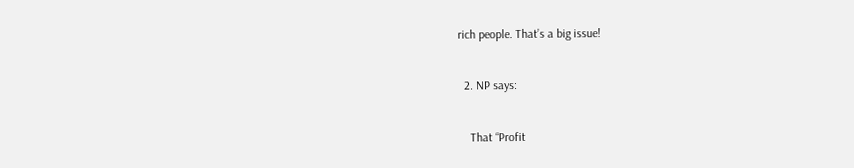rich people. That’s a big issue!

  2. NP says:

    That “Profit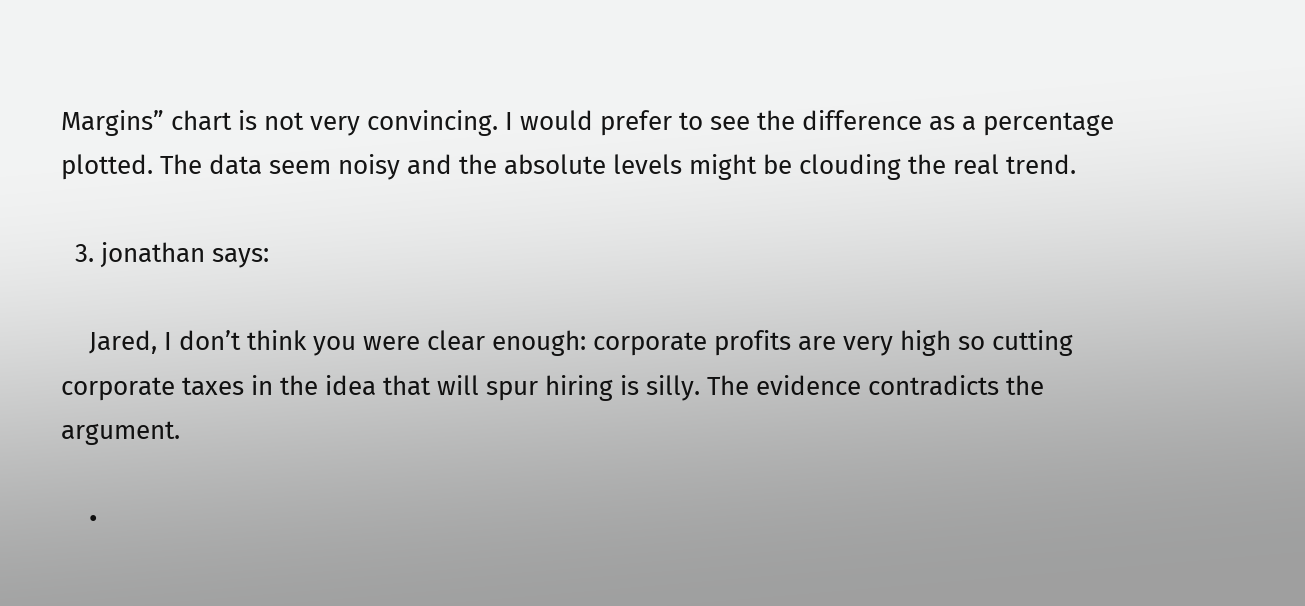Margins” chart is not very convincing. I would prefer to see the difference as a percentage plotted. The data seem noisy and the absolute levels might be clouding the real trend.

  3. jonathan says:

    Jared, I don’t think you were clear enough: corporate profits are very high so cutting corporate taxes in the idea that will spur hiring is silly. The evidence contradicts the argument.

    •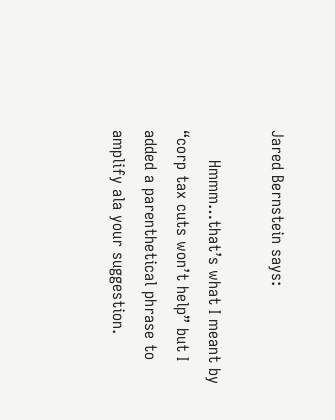Jared Bernstein says:

      Hmmm…that’s what I meant by “corp tax cuts won’t help” but I added a parenthetical phrase to amplify ala your suggestion.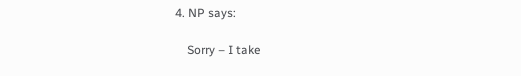4. NP says:

    Sorry – I take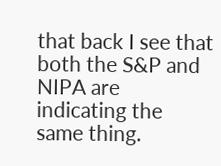that back I see that both the S&P and NIPA are indicating the same thing.